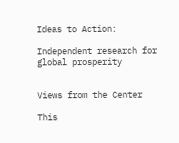Ideas to Action:

Independent research for global prosperity


Views from the Center

This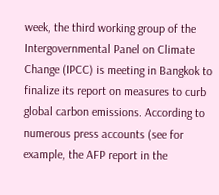week, the third working group of the Intergovernmental Panel on Climate Change (IPCC) is meeting in Bangkok to finalize its report on measures to curb global carbon emissions. According to numerous press accounts (see for example, the AFP report in the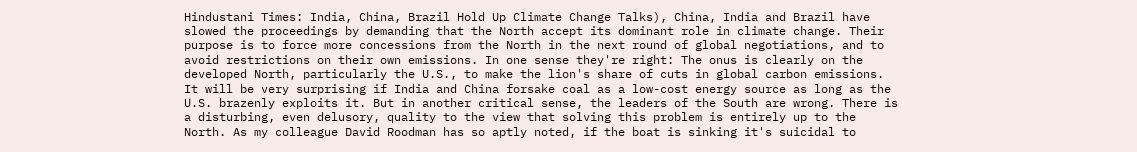Hindustani Times: India, China, Brazil Hold Up Climate Change Talks), China, India and Brazil have slowed the proceedings by demanding that the North accept its dominant role in climate change. Their purpose is to force more concessions from the North in the next round of global negotiations, and to avoid restrictions on their own emissions. In one sense they're right: The onus is clearly on the developed North, particularly the U.S., to make the lion's share of cuts in global carbon emissions. It will be very surprising if India and China forsake coal as a low-cost energy source as long as the U.S. brazenly exploits it. But in another critical sense, the leaders of the South are wrong. There is a disturbing, even delusory, quality to the view that solving this problem is entirely up to the North. As my colleague David Roodman has so aptly noted, if the boat is sinking it's suicidal to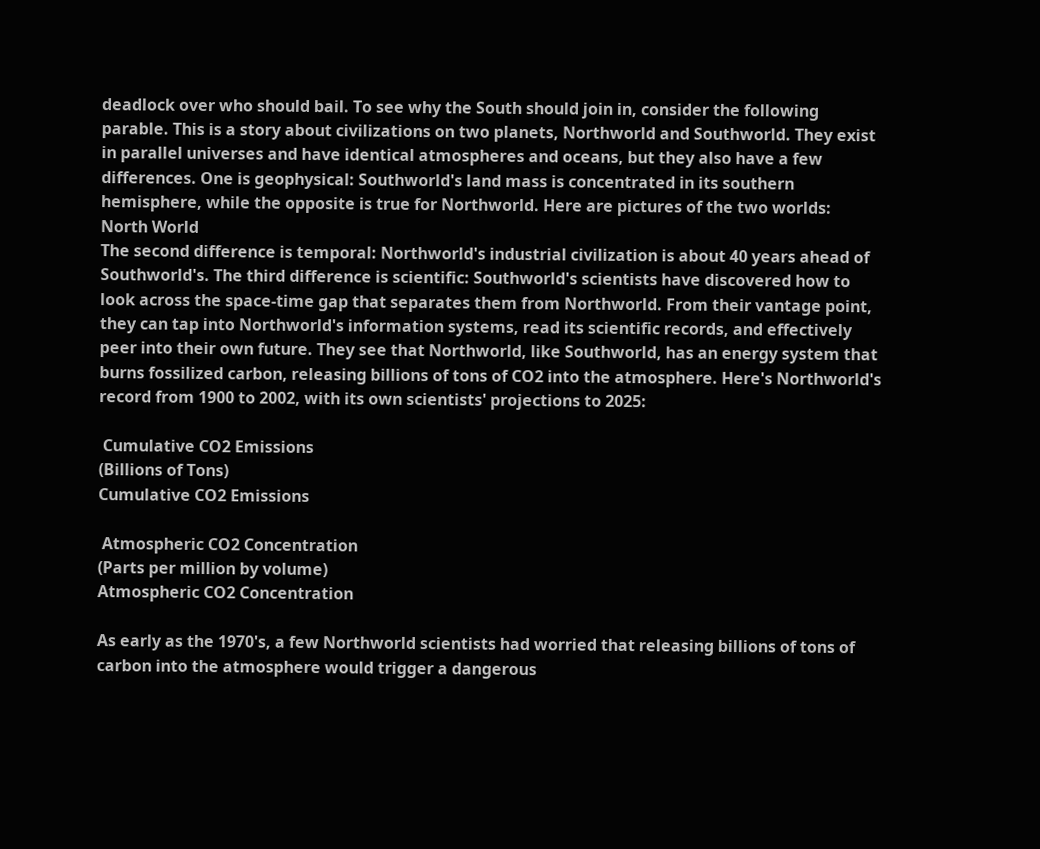deadlock over who should bail. To see why the South should join in, consider the following parable. This is a story about civilizations on two planets, Northworld and Southworld. They exist in parallel universes and have identical atmospheres and oceans, but they also have a few differences. One is geophysical: Southworld's land mass is concentrated in its southern hemisphere, while the opposite is true for Northworld. Here are pictures of the two worlds:
North World
The second difference is temporal: Northworld's industrial civilization is about 40 years ahead of Southworld's. The third difference is scientific: Southworld's scientists have discovered how to look across the space-time gap that separates them from Northworld. From their vantage point, they can tap into Northworld's information systems, read its scientific records, and effectively peer into their own future. They see that Northworld, like Southworld, has an energy system that burns fossilized carbon, releasing billions of tons of CO2 into the atmosphere. Here's Northworld's record from 1900 to 2002, with its own scientists' projections to 2025:

 Cumulative CO2 Emissions
(Billions of Tons)
Cumulative CO2 Emissions

 Atmospheric CO2 Concentration
(Parts per million by volume)
Atmospheric CO2 Concentration

As early as the 1970's, a few Northworld scientists had worried that releasing billions of tons of carbon into the atmosphere would trigger a dangerous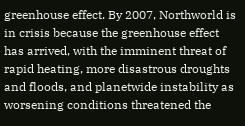greenhouse effect. By 2007, Northworld is in crisis because the greenhouse effect has arrived, with the imminent threat of rapid heating, more disastrous droughts and floods, and planetwide instability as worsening conditions threatened the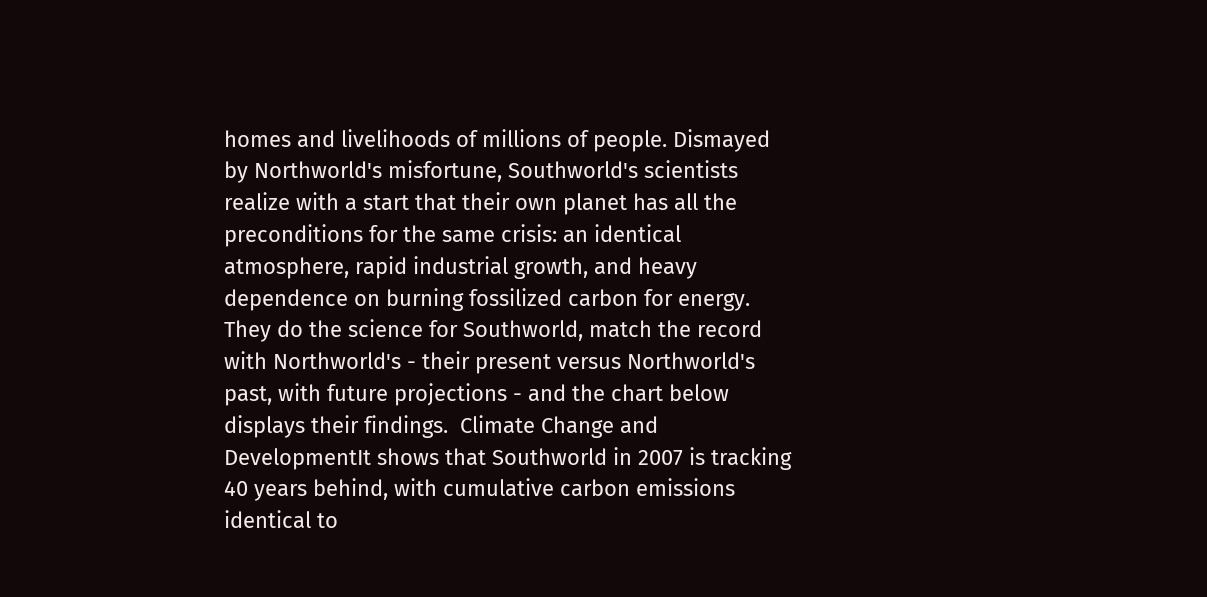homes and livelihoods of millions of people. Dismayed by Northworld's misfortune, Southworld's scientists realize with a start that their own planet has all the preconditions for the same crisis: an identical atmosphere, rapid industrial growth, and heavy dependence on burning fossilized carbon for energy. They do the science for Southworld, match the record with Northworld's - their present versus Northworld's past, with future projections - and the chart below displays their findings.  Climate Change and DevelopmentIt shows that Southworld in 2007 is tracking 40 years behind, with cumulative carbon emissions identical to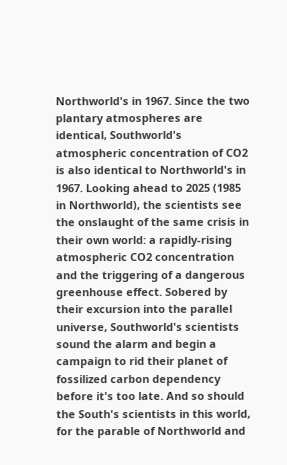Northworld's in 1967. Since the two plantary atmospheres are identical, Southworld's atmospheric concentration of CO2 is also identical to Northworld's in 1967. Looking ahead to 2025 (1985 in Northworld), the scientists see the onslaught of the same crisis in their own world: a rapidly-rising atmospheric CO2 concentration and the triggering of a dangerous greenhouse effect. Sobered by their excursion into the parallel universe, Southworld's scientists sound the alarm and begin a campaign to rid their planet of fossilized carbon dependency before it's too late. And so should the South's scientists in this world, for the parable of Northworld and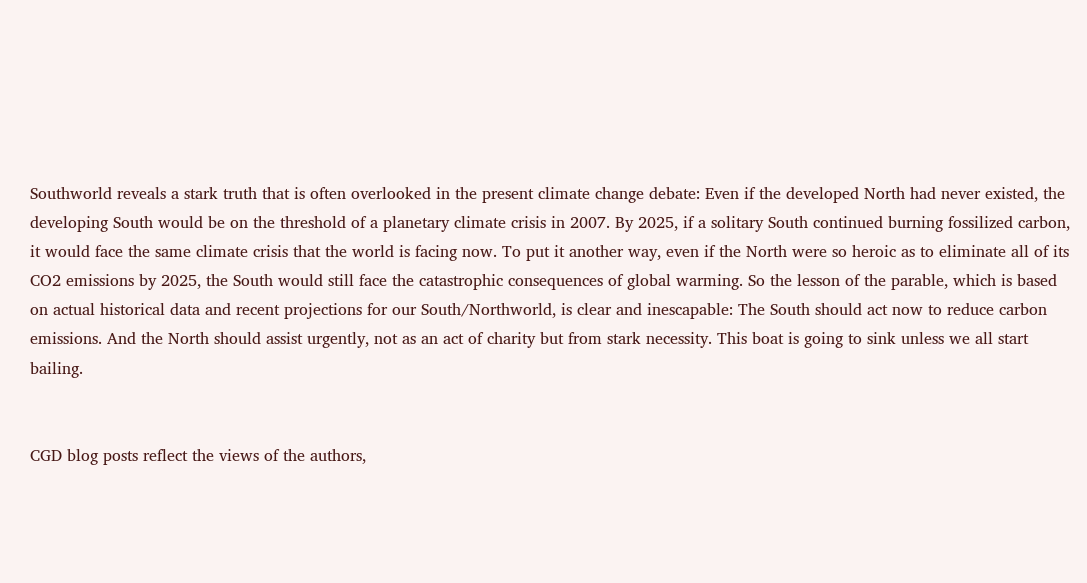Southworld reveals a stark truth that is often overlooked in the present climate change debate: Even if the developed North had never existed, the developing South would be on the threshold of a planetary climate crisis in 2007. By 2025, if a solitary South continued burning fossilized carbon, it would face the same climate crisis that the world is facing now. To put it another way, even if the North were so heroic as to eliminate all of its CO2 emissions by 2025, the South would still face the catastrophic consequences of global warming. So the lesson of the parable, which is based on actual historical data and recent projections for our South/Northworld, is clear and inescapable: The South should act now to reduce carbon emissions. And the North should assist urgently, not as an act of charity but from stark necessity. This boat is going to sink unless we all start bailing.


CGD blog posts reflect the views of the authors,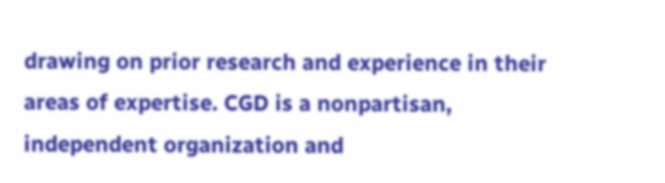drawing on prior research and experience in their areas of expertise. CGD is a nonpartisan, independent organization and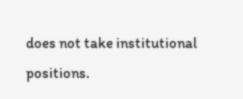does not take institutional positions.